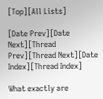[Top][All Lists]

[Date Prev][Date Next][Thread Prev][Thread Next][Date Index][Thread Index]

What exactly are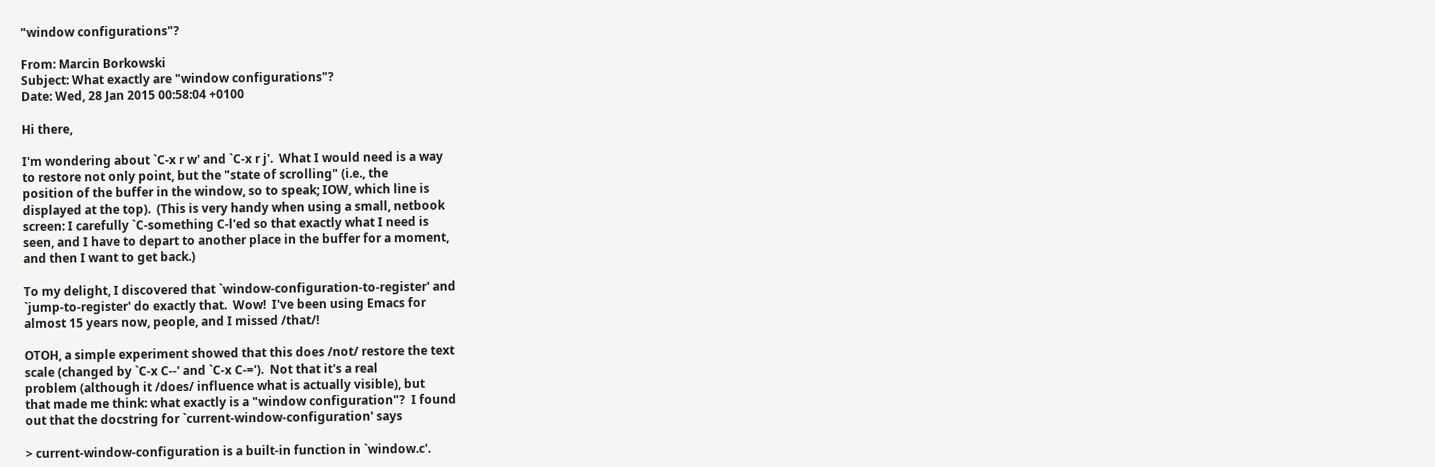"window configurations"?

From: Marcin Borkowski
Subject: What exactly are "window configurations"?
Date: Wed, 28 Jan 2015 00:58:04 +0100

Hi there,

I'm wondering about `C-x r w' and `C-x r j'.  What I would need is a way
to restore not only point, but the "state of scrolling" (i.e., the
position of the buffer in the window, so to speak; IOW, which line is
displayed at the top).  (This is very handy when using a small, netbook
screen: I carefully `C-something C-l'ed so that exactly what I need is
seen, and I have to depart to another place in the buffer for a moment,
and then I want to get back.)

To my delight, I discovered that `window-configuration-to-register' and
`jump-to-register' do exactly that.  Wow!  I've been using Emacs for
almost 15 years now, people, and I missed /that/!

OTOH, a simple experiment showed that this does /not/ restore the text
scale (changed by `C-x C--' and `C-x C-=').  Not that it's a real
problem (although it /does/ influence what is actually visible), but
that made me think: what exactly is a "window configuration"?  I found
out that the docstring for `current-window-configuration' says

> current-window-configuration is a built-in function in `window.c'.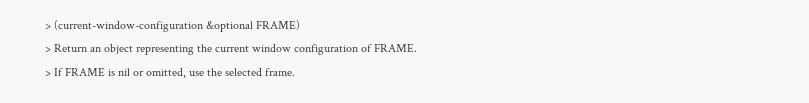> (current-window-configuration &optional FRAME)
> Return an object representing the current window configuration of FRAME.
> If FRAME is nil or omitted, use the selected frame.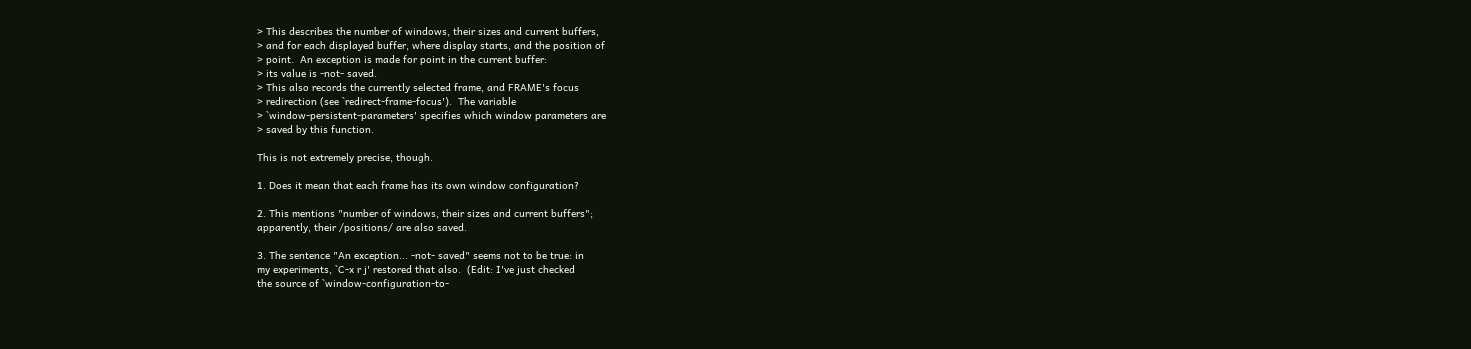> This describes the number of windows, their sizes and current buffers,
> and for each displayed buffer, where display starts, and the position of
> point.  An exception is made for point in the current buffer:
> its value is -not- saved.
> This also records the currently selected frame, and FRAME's focus
> redirection (see `redirect-frame-focus').  The variable
> `window-persistent-parameters' specifies which window parameters are
> saved by this function.

This is not extremely precise, though.

1. Does it mean that each frame has its own window configuration?

2. This mentions "number of windows, their sizes and current buffers";
apparently, their /positions/ are also saved.

3. The sentence "An exception... -not- saved" seems not to be true: in
my experiments, `C-x r j' restored that also.  (Edit: I've just checked
the source of `window-configuration-to-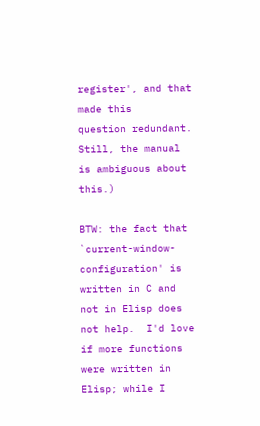register', and that made this
question redundant.  Still, the manual is ambiguous about this.)

BTW: the fact that `current-window-configuration' is written in C and
not in Elisp does not help.  I'd love if more functions were written in
Elisp; while I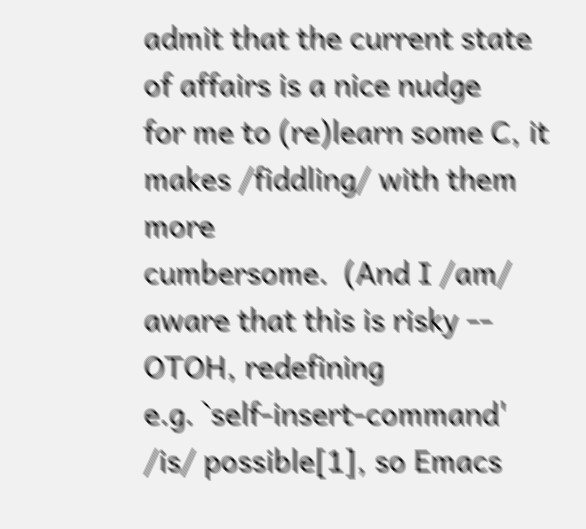admit that the current state of affairs is a nice nudge
for me to (re)learn some C, it makes /fiddling/ with them more
cumbersome.  (And I /am/ aware that this is risky -- OTOH, redefining
e.g. `self-insert-command' /is/ possible[1], so Emacs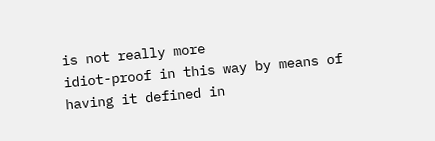is not really more
idiot-proof in this way by means of having it defined in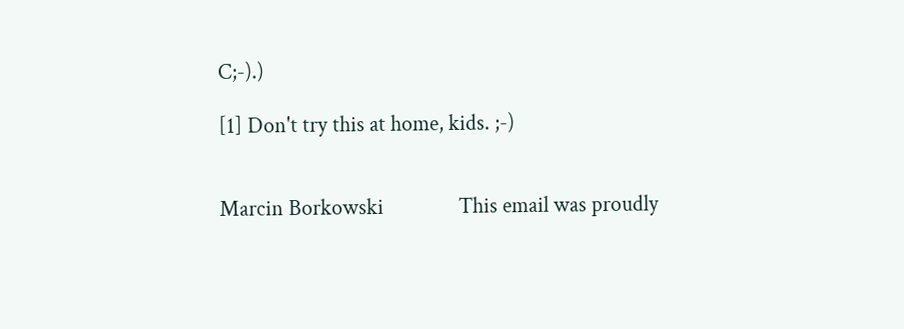C;-).)

[1] Don't try this at home, kids. ;-)


Marcin Borkowski               This email was proudly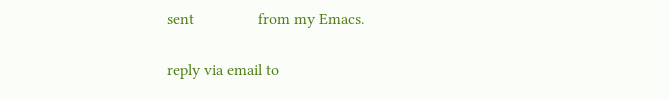sent                from my Emacs.

reply via email to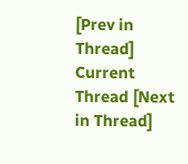[Prev in Thread] Current Thread [Next in Thread]